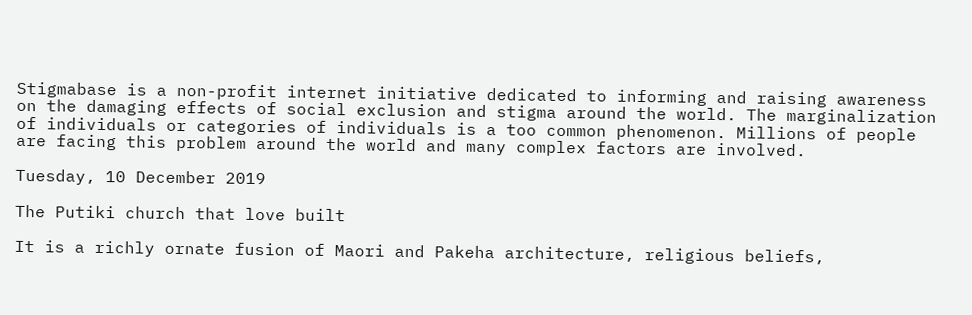Stigmabase is a non-profit internet initiative dedicated to informing and raising awareness on the damaging effects of social exclusion and stigma around the world. The marginalization of individuals or categories of individuals is a too common phenomenon. Millions of people are facing this problem around the world and many complex factors are involved.

Tuesday, 10 December 2019

The Putiki church that love built

It is a richly ornate fusion of Maori and Pakeha architecture, religious beliefs,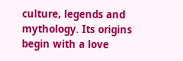culture, legends and mythology. Its origins begin with a love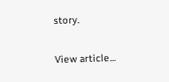story.

View article...